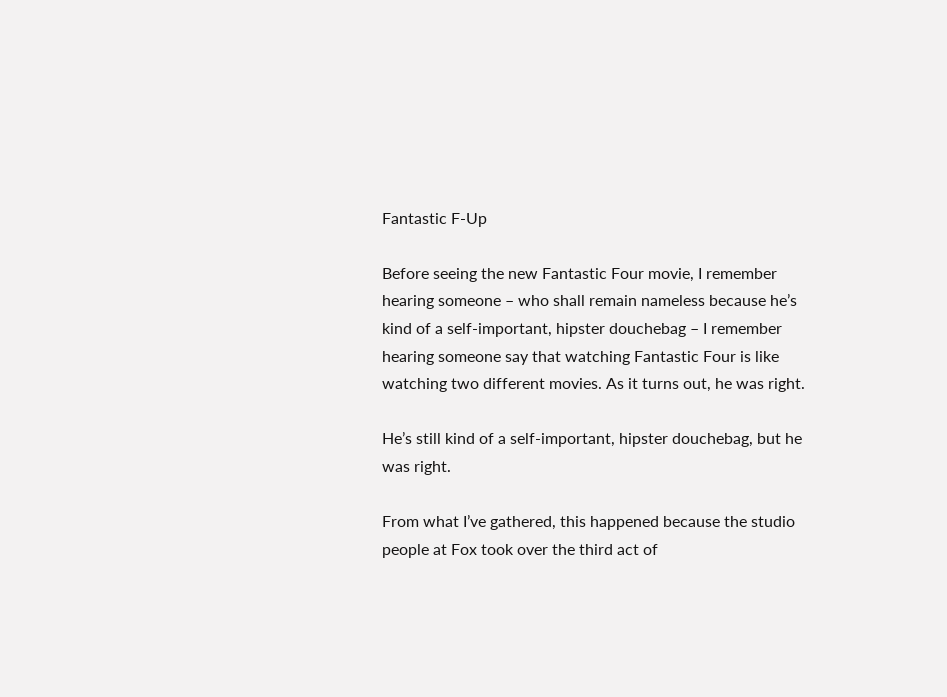Fantastic F-Up

Before seeing the new Fantastic Four movie, I remember hearing someone – who shall remain nameless because he’s kind of a self-important, hipster douchebag – I remember hearing someone say that watching Fantastic Four is like watching two different movies. As it turns out, he was right.

He’s still kind of a self-important, hipster douchebag, but he was right.

From what I’ve gathered, this happened because the studio people at Fox took over the third act of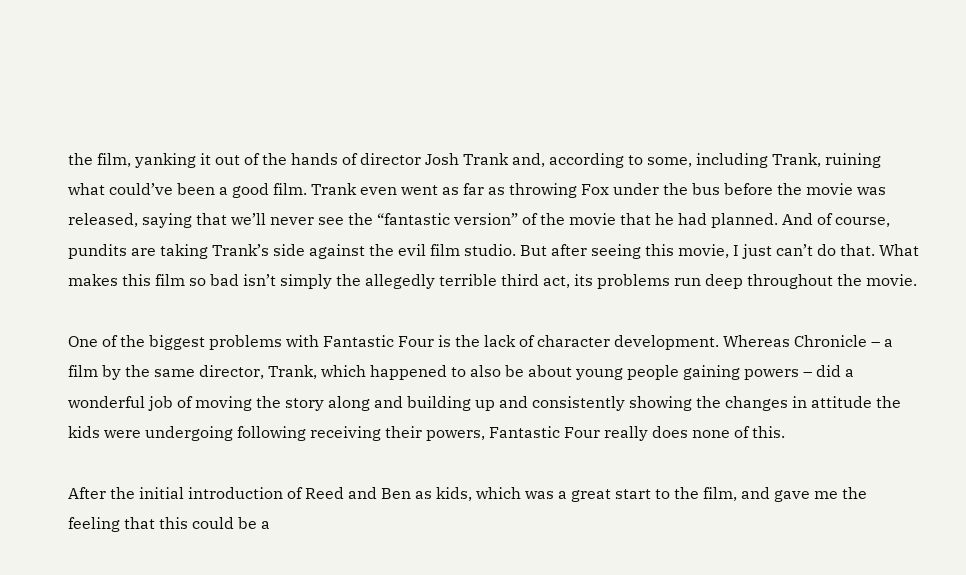the film, yanking it out of the hands of director Josh Trank and, according to some, including Trank, ruining what could’ve been a good film. Trank even went as far as throwing Fox under the bus before the movie was released, saying that we’ll never see the “fantastic version” of the movie that he had planned. And of course, pundits are taking Trank’s side against the evil film studio. But after seeing this movie, I just can’t do that. What makes this film so bad isn’t simply the allegedly terrible third act, its problems run deep throughout the movie.

One of the biggest problems with Fantastic Four is the lack of character development. Whereas Chronicle – a film by the same director, Trank, which happened to also be about young people gaining powers – did a wonderful job of moving the story along and building up and consistently showing the changes in attitude the kids were undergoing following receiving their powers, Fantastic Four really does none of this.

After the initial introduction of Reed and Ben as kids, which was a great start to the film, and gave me the feeling that this could be a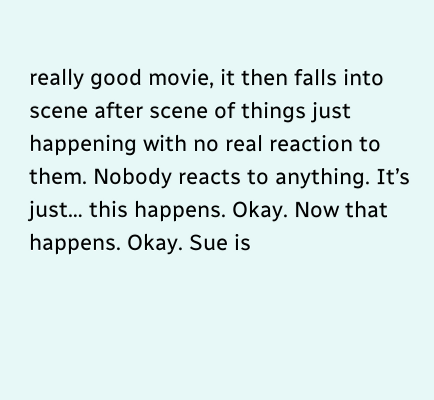really good movie, it then falls into scene after scene of things just happening with no real reaction to them. Nobody reacts to anything. It’s just… this happens. Okay. Now that happens. Okay. Sue is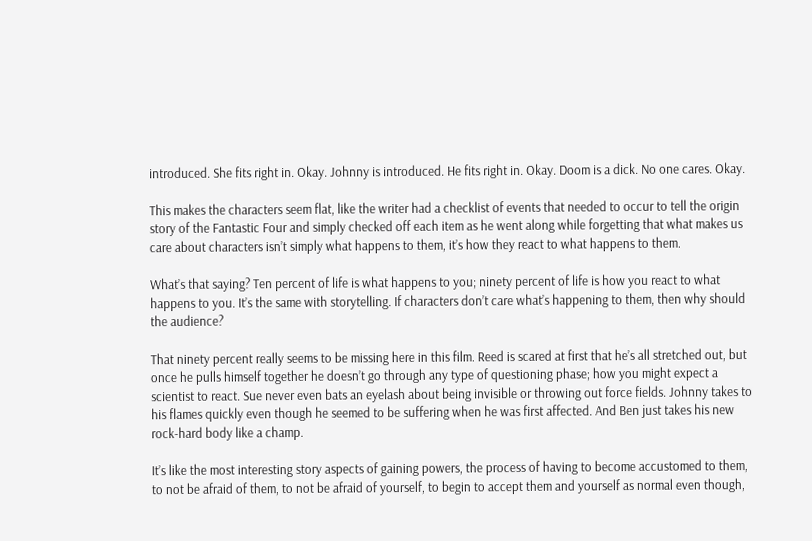introduced. She fits right in. Okay. Johnny is introduced. He fits right in. Okay. Doom is a dick. No one cares. Okay.

This makes the characters seem flat, like the writer had a checklist of events that needed to occur to tell the origin story of the Fantastic Four and simply checked off each item as he went along while forgetting that what makes us care about characters isn’t simply what happens to them, it’s how they react to what happens to them.

What’s that saying? Ten percent of life is what happens to you; ninety percent of life is how you react to what happens to you. It’s the same with storytelling. If characters don’t care what’s happening to them, then why should the audience?

That ninety percent really seems to be missing here in this film. Reed is scared at first that he’s all stretched out, but once he pulls himself together he doesn’t go through any type of questioning phase; how you might expect a scientist to react. Sue never even bats an eyelash about being invisible or throwing out force fields. Johnny takes to his flames quickly even though he seemed to be suffering when he was first affected. And Ben just takes his new rock-hard body like a champ.

It’s like the most interesting story aspects of gaining powers, the process of having to become accustomed to them, to not be afraid of them, to not be afraid of yourself, to begin to accept them and yourself as normal even though,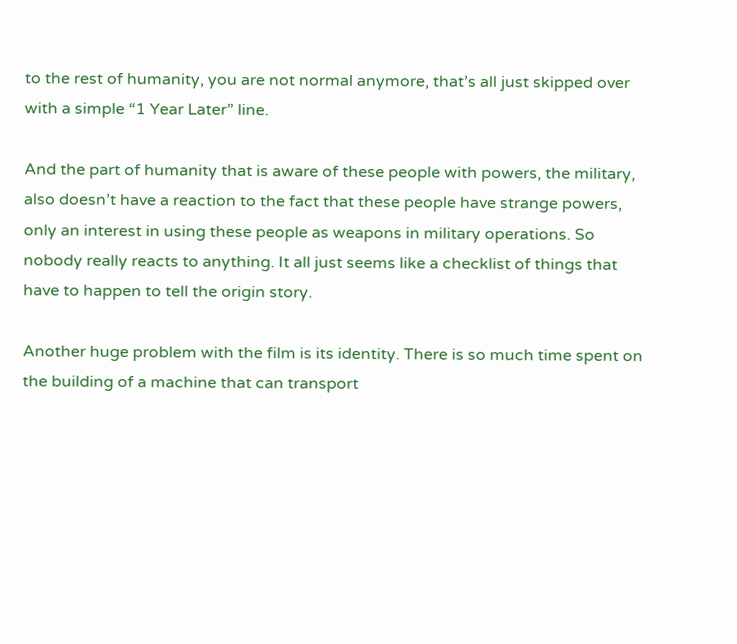to the rest of humanity, you are not normal anymore, that’s all just skipped over with a simple “1 Year Later” line.

And the part of humanity that is aware of these people with powers, the military, also doesn’t have a reaction to the fact that these people have strange powers, only an interest in using these people as weapons in military operations. So nobody really reacts to anything. It all just seems like a checklist of things that have to happen to tell the origin story.

Another huge problem with the film is its identity. There is so much time spent on the building of a machine that can transport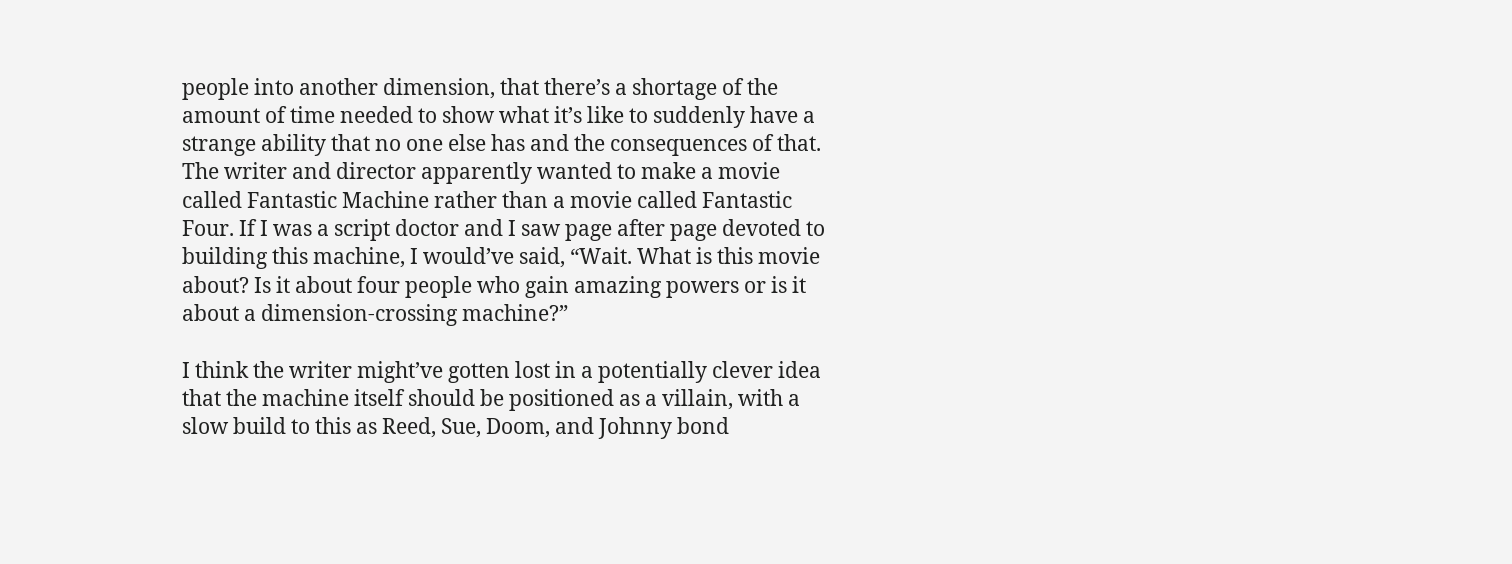people into another dimension, that there’s a shortage of the amount of time needed to show what it’s like to suddenly have a strange ability that no one else has and the consequences of that. The writer and director apparently wanted to make a movie called Fantastic Machine rather than a movie called Fantastic Four. If I was a script doctor and I saw page after page devoted to building this machine, I would’ve said, “Wait. What is this movie about? Is it about four people who gain amazing powers or is it about a dimension-crossing machine?”

I think the writer might’ve gotten lost in a potentially clever idea that the machine itself should be positioned as a villain, with a slow build to this as Reed, Sue, Doom, and Johnny bond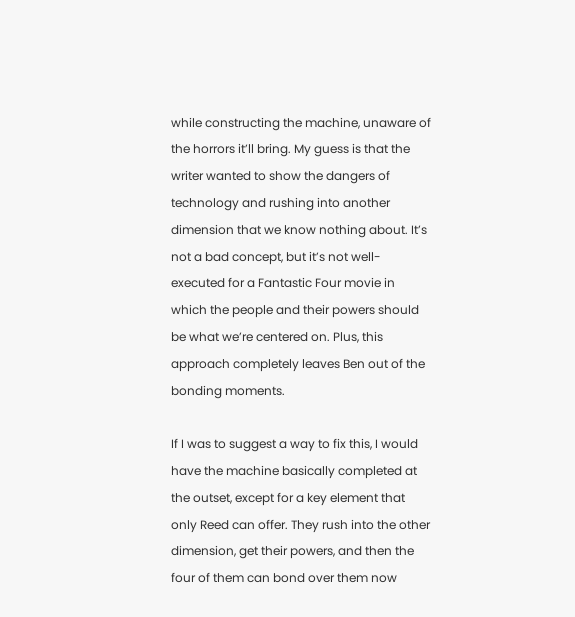while constructing the machine, unaware of the horrors it’ll bring. My guess is that the writer wanted to show the dangers of technology and rushing into another dimension that we know nothing about. It’s not a bad concept, but it’s not well-executed for a Fantastic Four movie in which the people and their powers should be what we’re centered on. Plus, this approach completely leaves Ben out of the bonding moments.

If I was to suggest a way to fix this, I would have the machine basically completed at the outset, except for a key element that only Reed can offer. They rush into the other dimension, get their powers, and then the four of them can bond over them now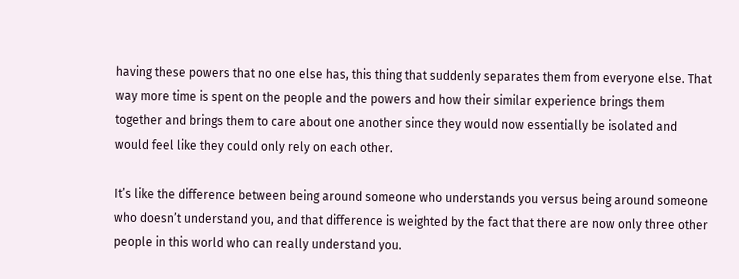having these powers that no one else has, this thing that suddenly separates them from everyone else. That way more time is spent on the people and the powers and how their similar experience brings them together and brings them to care about one another since they would now essentially be isolated and would feel like they could only rely on each other.

It’s like the difference between being around someone who understands you versus being around someone who doesn’t understand you, and that difference is weighted by the fact that there are now only three other people in this world who can really understand you.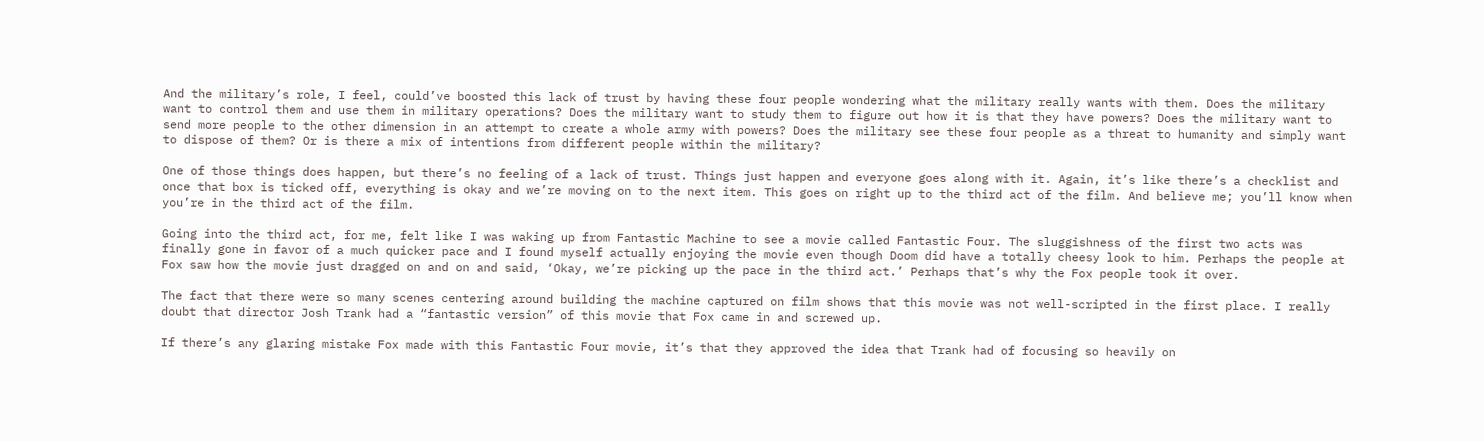And the military’s role, I feel, could’ve boosted this lack of trust by having these four people wondering what the military really wants with them. Does the military want to control them and use them in military operations? Does the military want to study them to figure out how it is that they have powers? Does the military want to send more people to the other dimension in an attempt to create a whole army with powers? Does the military see these four people as a threat to humanity and simply want to dispose of them? Or is there a mix of intentions from different people within the military?

One of those things does happen, but there’s no feeling of a lack of trust. Things just happen and everyone goes along with it. Again, it’s like there’s a checklist and once that box is ticked off, everything is okay and we’re moving on to the next item. This goes on right up to the third act of the film. And believe me; you’ll know when you’re in the third act of the film.

Going into the third act, for me, felt like I was waking up from Fantastic Machine to see a movie called Fantastic Four. The sluggishness of the first two acts was finally gone in favor of a much quicker pace and I found myself actually enjoying the movie even though Doom did have a totally cheesy look to him. Perhaps the people at Fox saw how the movie just dragged on and on and said, ‘Okay, we’re picking up the pace in the third act.’ Perhaps that’s why the Fox people took it over.

The fact that there were so many scenes centering around building the machine captured on film shows that this movie was not well-scripted in the first place. I really doubt that director Josh Trank had a “fantastic version” of this movie that Fox came in and screwed up.

If there’s any glaring mistake Fox made with this Fantastic Four movie, it’s that they approved the idea that Trank had of focusing so heavily on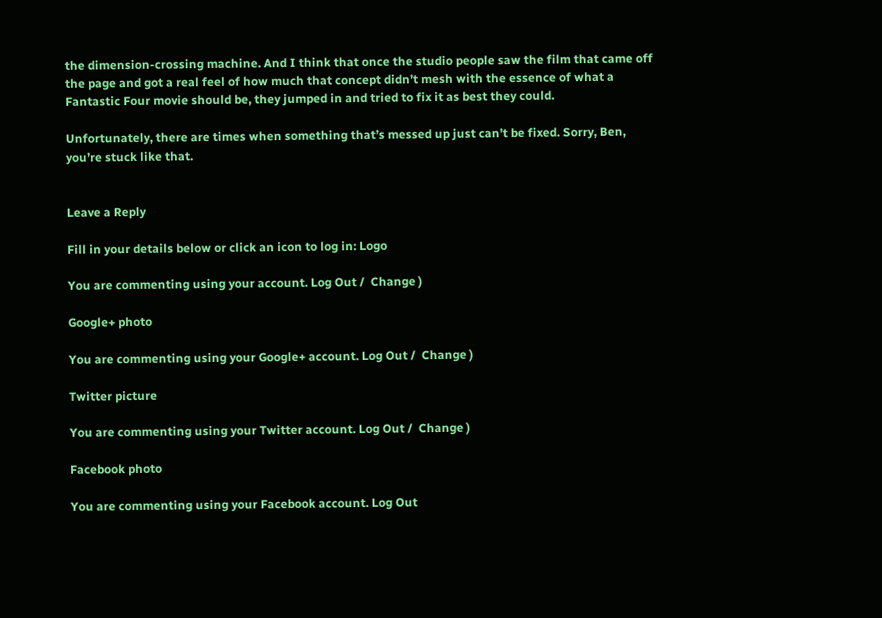the dimension-crossing machine. And I think that once the studio people saw the film that came off the page and got a real feel of how much that concept didn’t mesh with the essence of what a Fantastic Four movie should be, they jumped in and tried to fix it as best they could.

Unfortunately, there are times when something that’s messed up just can’t be fixed. Sorry, Ben, you’re stuck like that.


Leave a Reply

Fill in your details below or click an icon to log in: Logo

You are commenting using your account. Log Out /  Change )

Google+ photo

You are commenting using your Google+ account. Log Out /  Change )

Twitter picture

You are commenting using your Twitter account. Log Out /  Change )

Facebook photo

You are commenting using your Facebook account. Log Out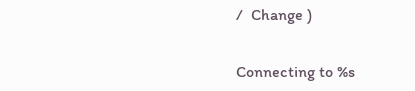/  Change )


Connecting to %s